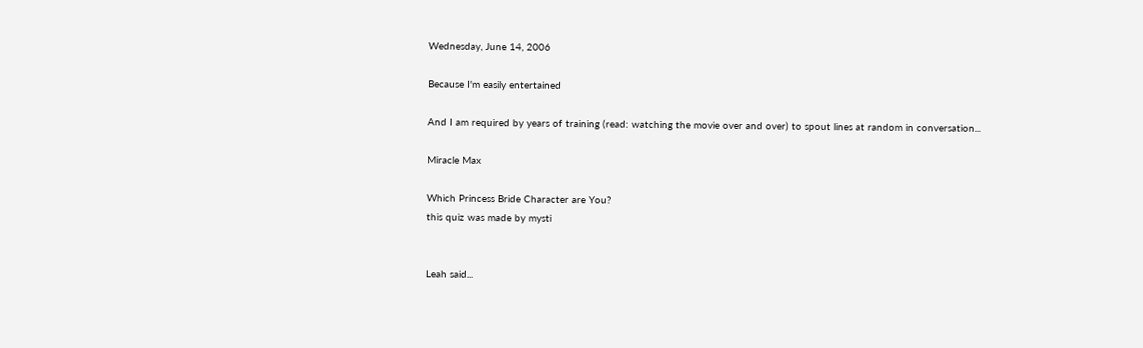Wednesday, June 14, 2006

Because I'm easily entertained

And I am required by years of training (read: watching the movie over and over) to spout lines at random in conversation...

Miracle Max

Which Princess Bride Character are You?
this quiz was made by mysti


Leah said...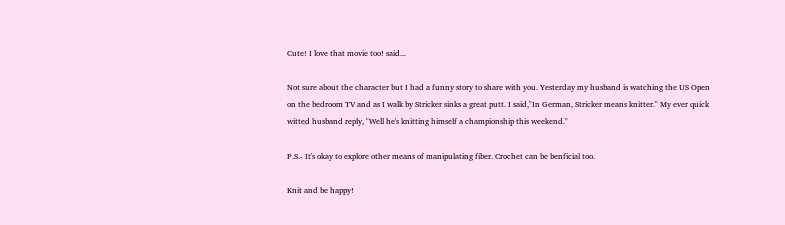Cute! I love that movie too! said...

Not sure about the character but I had a funny story to share with you. Yesterday my husband is watching the US Open on the bedroom TV and as I walk by Stricker sinks a great putt. I said,"In German, Stricker means knitter." My ever quick witted husband reply, "Well he's knitting himself a championship this weekend."

P.S.- It's okay to explore other means of manipulating fiber. Crochet can be benficial too.

Knit and be happy!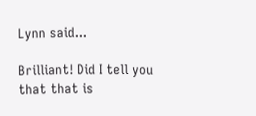Lynn said...

Brilliant! Did I tell you that that is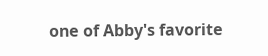one of Abby's favorite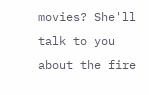movies? She'll talk to you about the fire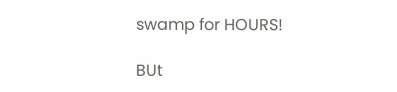swamp for HOURS!

BUt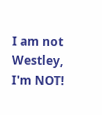I am not Westley, I'm NOT!